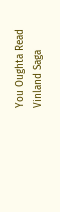You Oughta Read Vinland Saga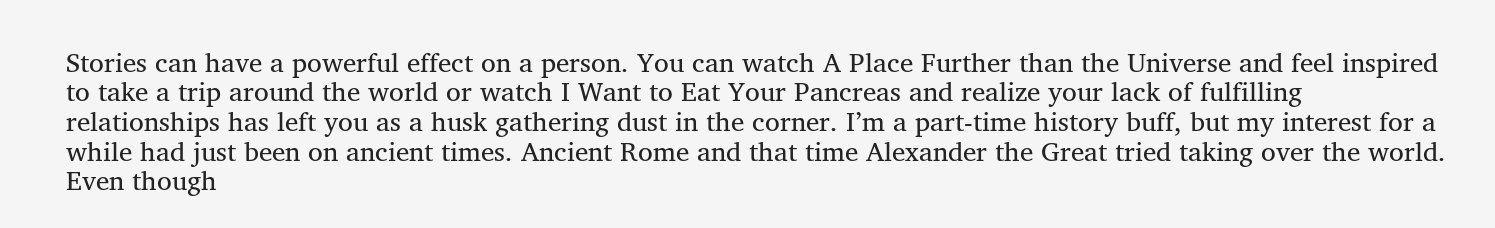Stories can have a powerful effect on a person. You can watch A Place Further than the Universe and feel inspired to take a trip around the world or watch I Want to Eat Your Pancreas and realize your lack of fulfilling relationships has left you as a husk gathering dust in the corner. I’m a part-time history buff, but my interest for a while had just been on ancient times. Ancient Rome and that time Alexander the Great tried taking over the world. Even though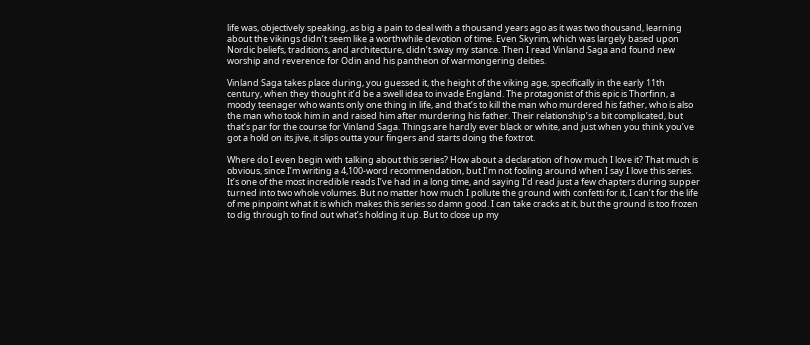life was, objectively speaking, as big a pain to deal with a thousand years ago as it was two thousand, learning about the vikings didn’t seem like a worthwhile devotion of time. Even Skyrim, which was largely based upon Nordic beliefs, traditions, and architecture, didn’t sway my stance. Then I read Vinland Saga and found new worship and reverence for Odin and his pantheon of warmongering deities.

Vinland Saga takes place during, you guessed it, the height of the viking age, specifically in the early 11th century, when they thought it’d be a swell idea to invade England. The protagonist of this epic is Thorfinn, a moody teenager who wants only one thing in life, and that’s to kill the man who murdered his father, who is also the man who took him in and raised him after murdering his father. Their relationship’s a bit complicated, but that’s par for the course for Vinland Saga. Things are hardly ever black or white, and just when you think you’ve got a hold on its jive, it slips outta your fingers and starts doing the foxtrot.

Where do I even begin with talking about this series? How about a declaration of how much I love it? That much is obvious, since I’m writing a 4,100-word recommendation, but I’m not fooling around when I say I love this series. It’s one of the most incredible reads I’ve had in a long time, and saying I’d read just a few chapters during supper turned into two whole volumes. But no matter how much I pollute the ground with confetti for it, I can’t for the life of me pinpoint what it is which makes this series so damn good. I can take cracks at it, but the ground is too frozen to dig through to find out what’s holding it up. But to close up my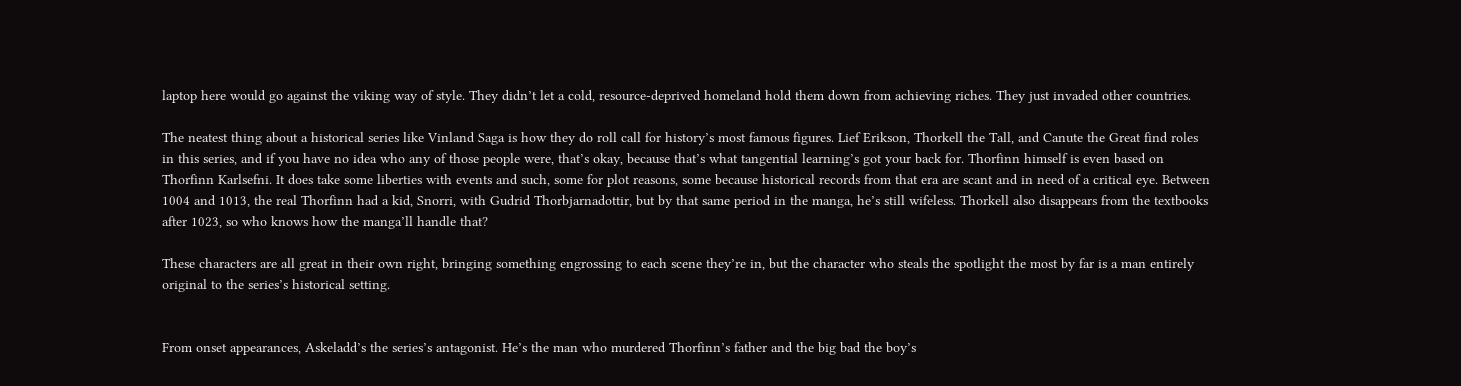laptop here would go against the viking way of style. They didn’t let a cold, resource-deprived homeland hold them down from achieving riches. They just invaded other countries.

The neatest thing about a historical series like Vinland Saga is how they do roll call for history’s most famous figures. Lief Erikson, Thorkell the Tall, and Canute the Great find roles in this series, and if you have no idea who any of those people were, that’s okay, because that’s what tangential learning’s got your back for. Thorfinn himself is even based on Thorfinn Karlsefni. It does take some liberties with events and such, some for plot reasons, some because historical records from that era are scant and in need of a critical eye. Between 1004 and 1013, the real Thorfinn had a kid, Snorri, with Gudrid Thorbjarnadottir, but by that same period in the manga, he’s still wifeless. Thorkell also disappears from the textbooks after 1023, so who knows how the manga’ll handle that?

These characters are all great in their own right, bringing something engrossing to each scene they’re in, but the character who steals the spotlight the most by far is a man entirely original to the series’s historical setting.


From onset appearances, Askeladd’s the series’s antagonist. He’s the man who murdered Thorfinn’s father and the big bad the boy’s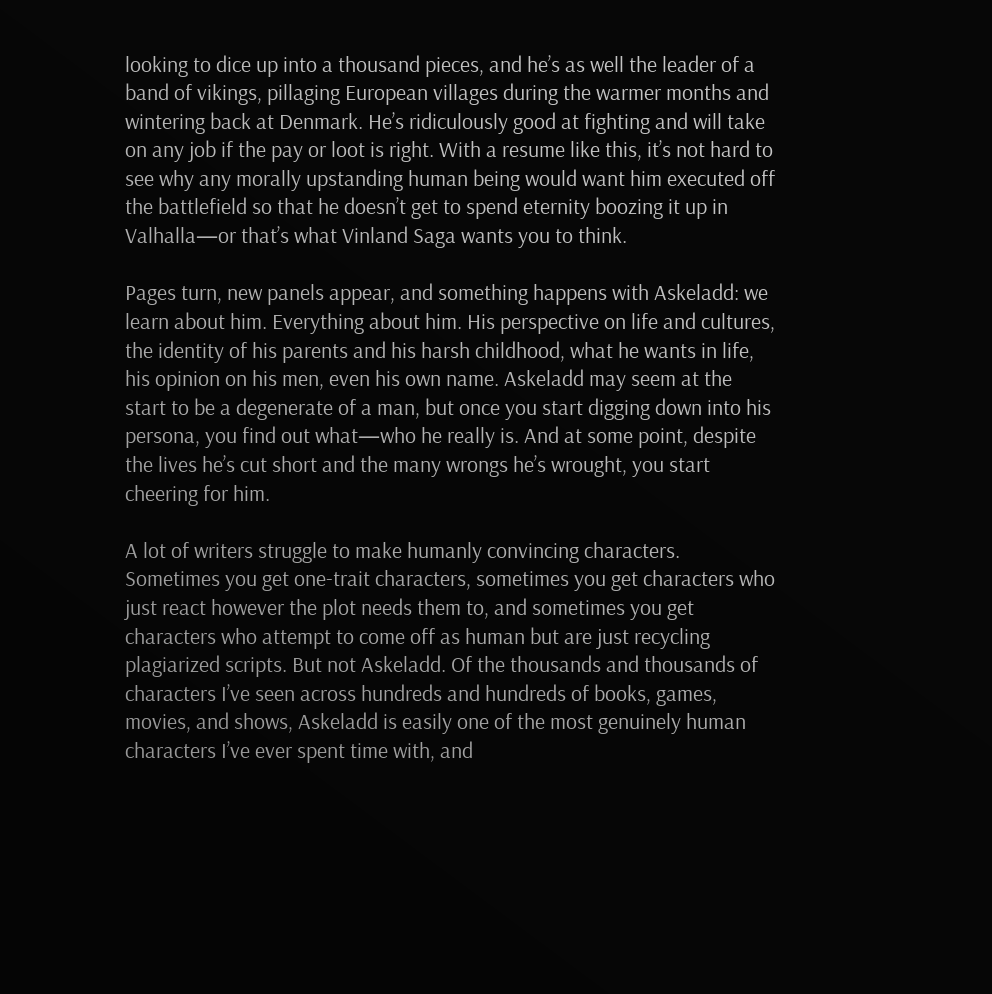looking to dice up into a thousand pieces, and he’s as well the leader of a band of vikings, pillaging European villages during the warmer months and wintering back at Denmark. He’s ridiculously good at fighting and will take on any job if the pay or loot is right. With a resume like this, it’s not hard to see why any morally upstanding human being would want him executed off the battlefield so that he doesn’t get to spend eternity boozing it up in Valhalla—or that’s what Vinland Saga wants you to think.

Pages turn, new panels appear, and something happens with Askeladd: we learn about him. Everything about him. His perspective on life and cultures, the identity of his parents and his harsh childhood, what he wants in life, his opinion on his men, even his own name. Askeladd may seem at the start to be a degenerate of a man, but once you start digging down into his persona, you find out what—who he really is. And at some point, despite the lives he’s cut short and the many wrongs he’s wrought, you start cheering for him.

A lot of writers struggle to make humanly convincing characters. Sometimes you get one-trait characters, sometimes you get characters who just react however the plot needs them to, and sometimes you get characters who attempt to come off as human but are just recycling plagiarized scripts. But not Askeladd. Of the thousands and thousands of characters I’ve seen across hundreds and hundreds of books, games, movies, and shows, Askeladd is easily one of the most genuinely human characters I’ve ever spent time with, and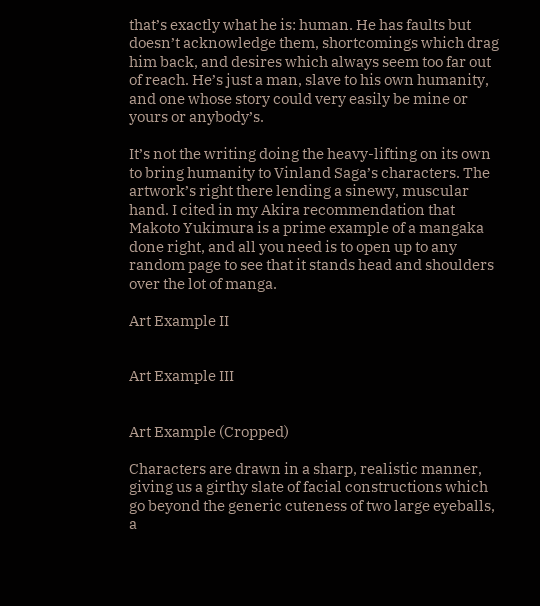that’s exactly what he is: human. He has faults but doesn’t acknowledge them, shortcomings which drag him back, and desires which always seem too far out of reach. He’s just a man, slave to his own humanity, and one whose story could very easily be mine or yours or anybody’s.

It’s not the writing doing the heavy-lifting on its own to bring humanity to Vinland Saga’s characters. The artwork’s right there lending a sinewy, muscular hand. I cited in my Akira recommendation that Makoto Yukimura is a prime example of a mangaka done right, and all you need is to open up to any random page to see that it stands head and shoulders over the lot of manga.

Art Example II


Art Example III


Art Example (Cropped)

Characters are drawn in a sharp, realistic manner, giving us a girthy slate of facial constructions which go beyond the generic cuteness of two large eyeballs, a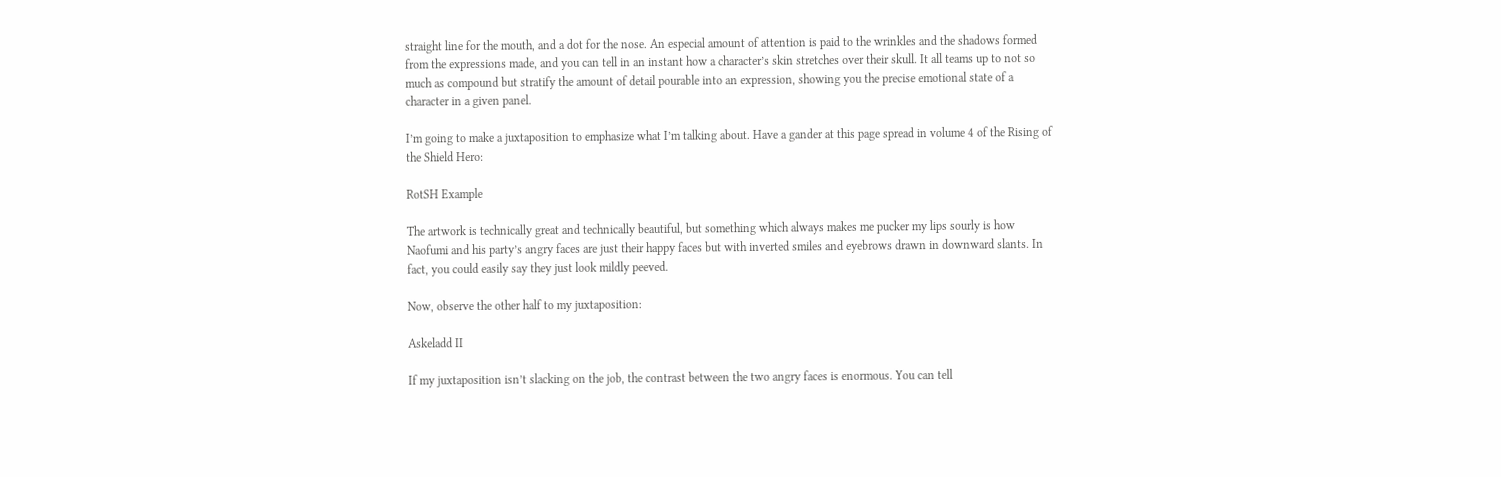straight line for the mouth, and a dot for the nose. An especial amount of attention is paid to the wrinkles and the shadows formed from the expressions made, and you can tell in an instant how a character’s skin stretches over their skull. It all teams up to not so much as compound but stratify the amount of detail pourable into an expression, showing you the precise emotional state of a character in a given panel.

I’m going to make a juxtaposition to emphasize what I’m talking about. Have a gander at this page spread in volume 4 of the Rising of the Shield Hero:

RotSH Example

The artwork is technically great and technically beautiful, but something which always makes me pucker my lips sourly is how Naofumi and his party’s angry faces are just their happy faces but with inverted smiles and eyebrows drawn in downward slants. In fact, you could easily say they just look mildly peeved.

Now, observe the other half to my juxtaposition:

Askeladd II

If my juxtaposition isn’t slacking on the job, the contrast between the two angry faces is enormous. You can tell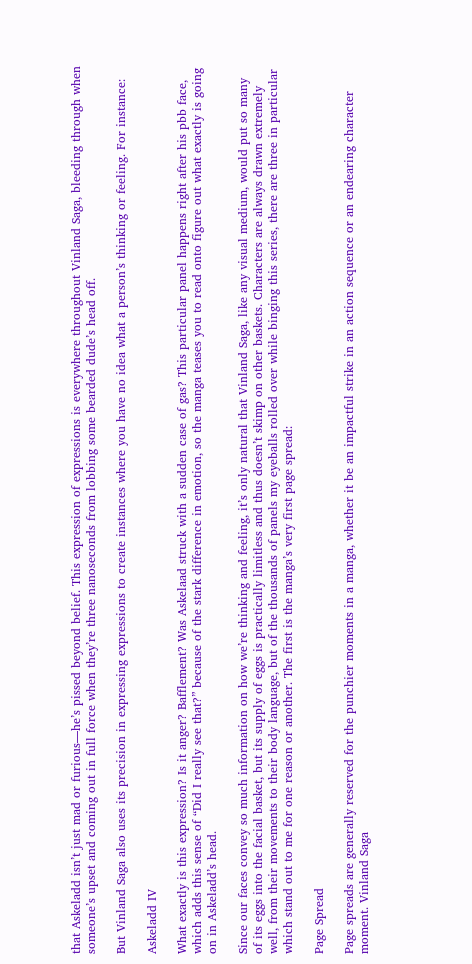that Askeladd isn’t just mad or furious—he’s pissed beyond belief. This expression of expressions is everywhere throughout Vinland Saga, bleeding through when someone’s upset and coming out in full force when they’re three nanoseconds from lobbing some bearded dude’s head off.

But Vinland Saga also uses its precision in expressing expressions to create instances where you have no idea what a person’s thinking or feeling. For instance:

Askeladd IV

What exactly is this expression? Is it anger? Bafflement? Was Askelaad struck with a sudden case of gas? This particular panel happens right after his pbb face, which adds this sense of “Did I really see that?” because of the stark difference in emotion, so the manga teases you to read onto figure out what exactly is going on in Askeladd’s head.

Since our faces convey so much information on how we’re thinking and feeling, it’s only natural that Vinland Saga, like any visual medium, would put so many of its eggs into the facial basket, but its supply of eggs is practically limitless and thus doesn’t skimp on other baskets. Characters are always drawn extremely well, from their movements to their body language, but of the thousands of panels my eyeballs rolled over while binging this series, there are three in particular which stand out to me for one reason or another. The first is the manga’s very first page spread:

Page Spread

Page spreads are generally reserved for the punchier moments in a manga, whether it be an impactful strike in an action sequence or an endearing character moment. Vinland Saga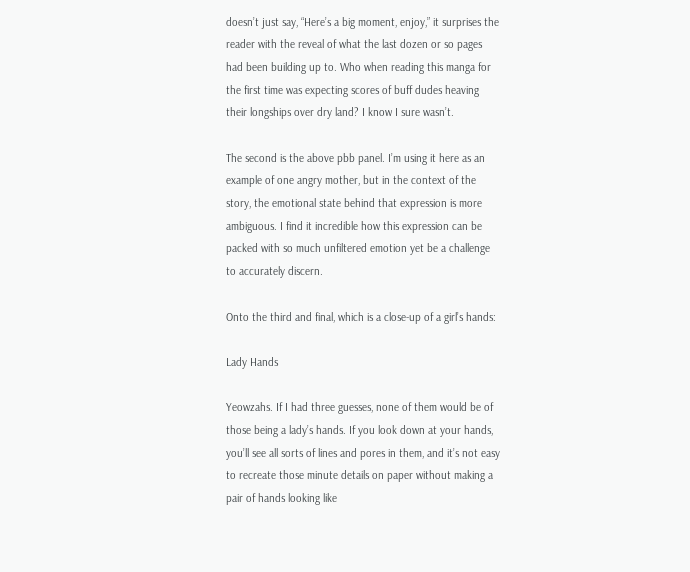doesn’t just say, “Here’s a big moment, enjoy,” it surprises the reader with the reveal of what the last dozen or so pages had been building up to. Who when reading this manga for the first time was expecting scores of buff dudes heaving their longships over dry land? I know I sure wasn’t.

The second is the above pbb panel. I’m using it here as an example of one angry mother, but in the context of the story, the emotional state behind that expression is more ambiguous. I find it incredible how this expression can be packed with so much unfiltered emotion yet be a challenge to accurately discern.

Onto the third and final, which is a close-up of a girl’s hands:

Lady Hands

Yeowzahs. If I had three guesses, none of them would be of those being a lady’s hands. If you look down at your hands, you’ll see all sorts of lines and pores in them, and it’s not easy to recreate those minute details on paper without making a pair of hands looking like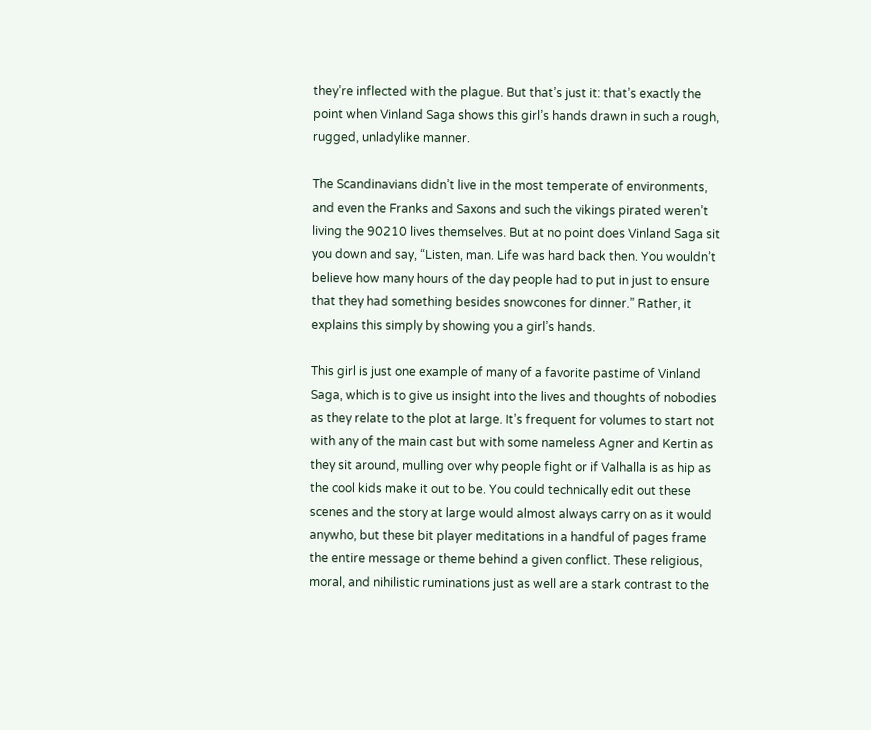they’re inflected with the plague. But that’s just it: that’s exactly the point when Vinland Saga shows this girl’s hands drawn in such a rough, rugged, unladylike manner.

The Scandinavians didn’t live in the most temperate of environments, and even the Franks and Saxons and such the vikings pirated weren’t living the 90210 lives themselves. But at no point does Vinland Saga sit you down and say, “Listen, man. Life was hard back then. You wouldn’t believe how many hours of the day people had to put in just to ensure that they had something besides snowcones for dinner.” Rather, it explains this simply by showing you a girl’s hands.

This girl is just one example of many of a favorite pastime of Vinland Saga, which is to give us insight into the lives and thoughts of nobodies as they relate to the plot at large. It’s frequent for volumes to start not with any of the main cast but with some nameless Agner and Kertin as they sit around, mulling over why people fight or if Valhalla is as hip as the cool kids make it out to be. You could technically edit out these scenes and the story at large would almost always carry on as it would anywho, but these bit player meditations in a handful of pages frame the entire message or theme behind a given conflict. These religious, moral, and nihilistic ruminations just as well are a stark contrast to the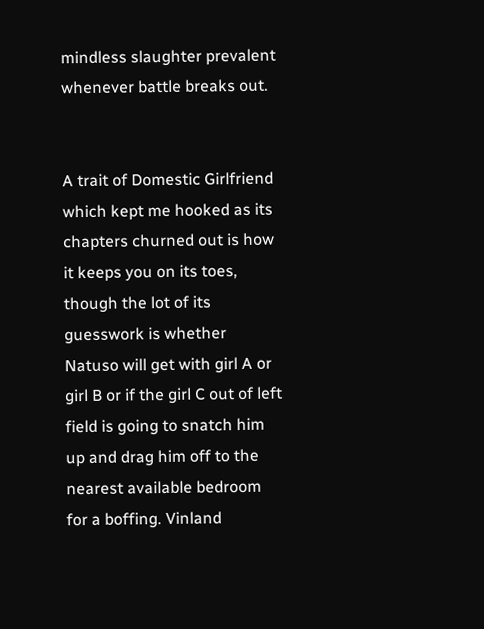mindless slaughter prevalent whenever battle breaks out.


A trait of Domestic Girlfriend which kept me hooked as its chapters churned out is how it keeps you on its toes, though the lot of its guesswork is whether Natuso will get with girl A or girl B or if the girl C out of left field is going to snatch him up and drag him off to the nearest available bedroom for a boffing. Vinland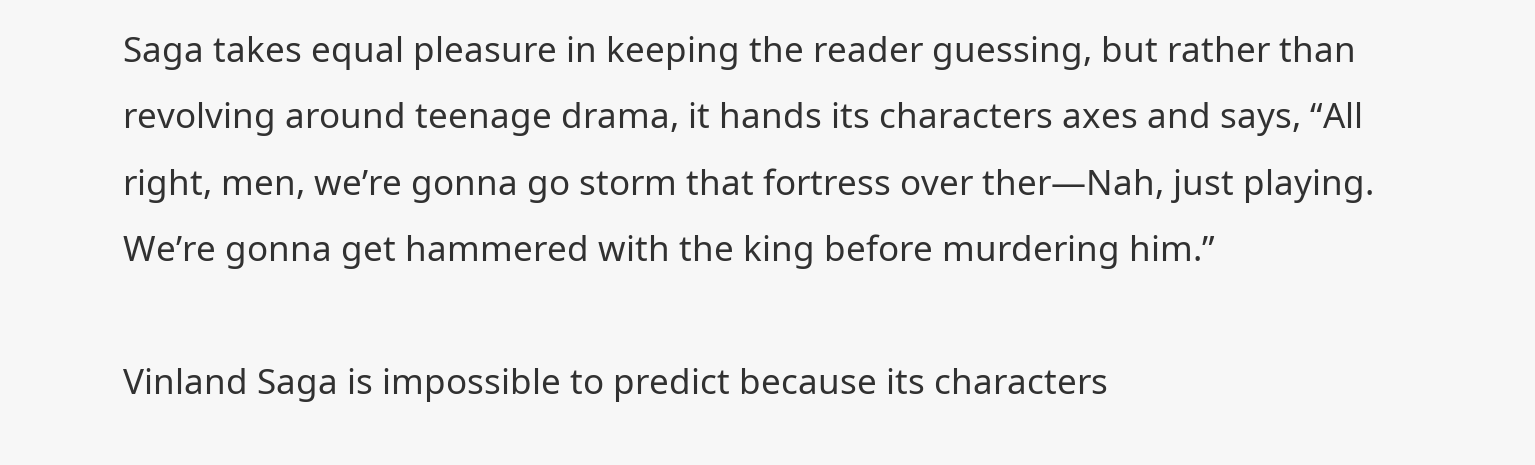Saga takes equal pleasure in keeping the reader guessing, but rather than revolving around teenage drama, it hands its characters axes and says, “All right, men, we’re gonna go storm that fortress over ther—Nah, just playing. We’re gonna get hammered with the king before murdering him.”

Vinland Saga is impossible to predict because its characters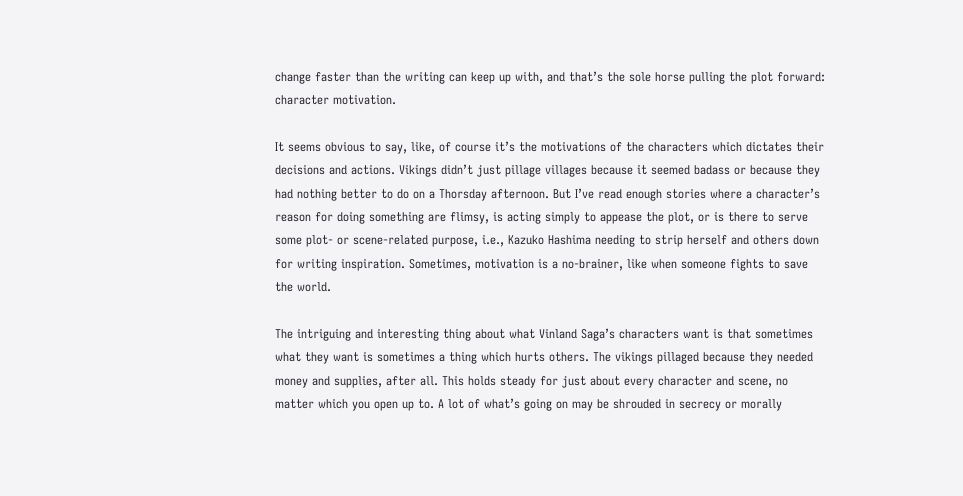change faster than the writing can keep up with, and that’s the sole horse pulling the plot forward: character motivation.

It seems obvious to say, like, of course it’s the motivations of the characters which dictates their decisions and actions. Vikings didn’t just pillage villages because it seemed badass or because they had nothing better to do on a Thorsday afternoon. But I’ve read enough stories where a character’s reason for doing something are flimsy, is acting simply to appease the plot, or is there to serve some plot- or scene-related purpose, i.e., Kazuko Hashima needing to strip herself and others down for writing inspiration. Sometimes, motivation is a no-brainer, like when someone fights to save the world.

The intriguing and interesting thing about what Vinland Saga’s characters want is that sometimes what they want is sometimes a thing which hurts others. The vikings pillaged because they needed money and supplies, after all. This holds steady for just about every character and scene, no matter which you open up to. A lot of what’s going on may be shrouded in secrecy or morally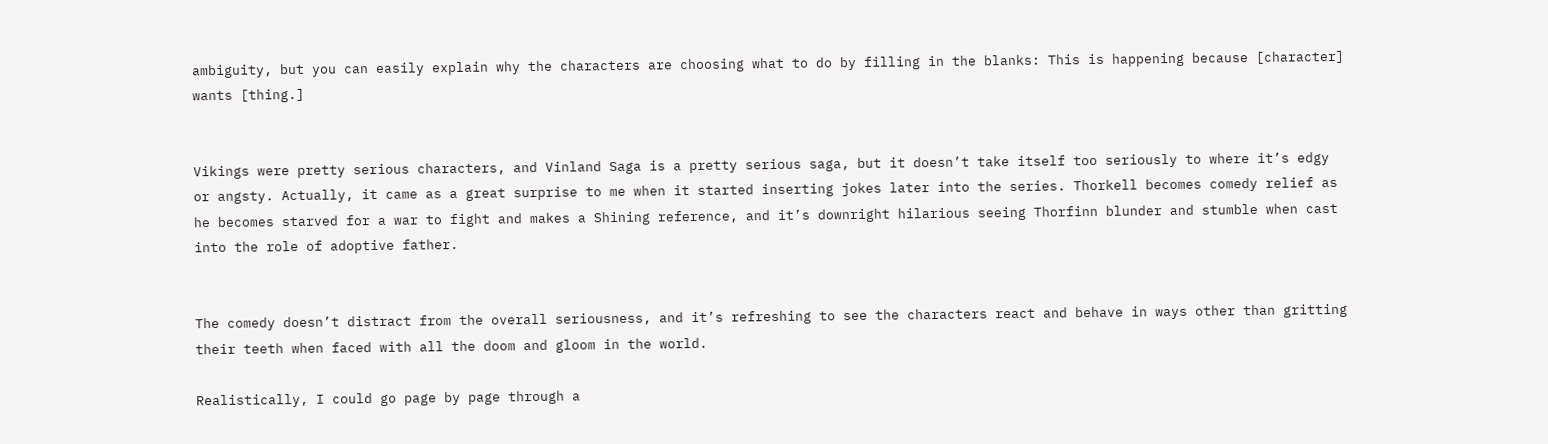ambiguity, but you can easily explain why the characters are choosing what to do by filling in the blanks: This is happening because [character] wants [thing.]


Vikings were pretty serious characters, and Vinland Saga is a pretty serious saga, but it doesn’t take itself too seriously to where it’s edgy or angsty. Actually, it came as a great surprise to me when it started inserting jokes later into the series. Thorkell becomes comedy relief as he becomes starved for a war to fight and makes a Shining reference, and it’s downright hilarious seeing Thorfinn blunder and stumble when cast into the role of adoptive father.


The comedy doesn’t distract from the overall seriousness, and it’s refreshing to see the characters react and behave in ways other than gritting their teeth when faced with all the doom and gloom in the world.

Realistically, I could go page by page through a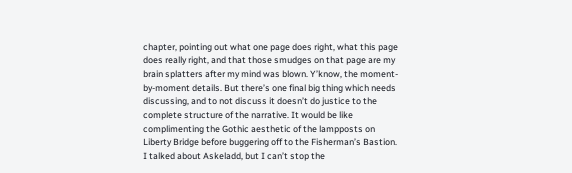chapter, pointing out what one page does right, what this page does really right, and that those smudges on that page are my brain splatters after my mind was blown. Y’know, the moment-by-moment details. But there’s one final big thing which needs discussing, and to not discuss it doesn’t do justice to the complete structure of the narrative. It would be like complimenting the Gothic aesthetic of the lampposts on Liberty Bridge before buggering off to the Fisherman’s Bastion. I talked about Askeladd, but I can’t stop the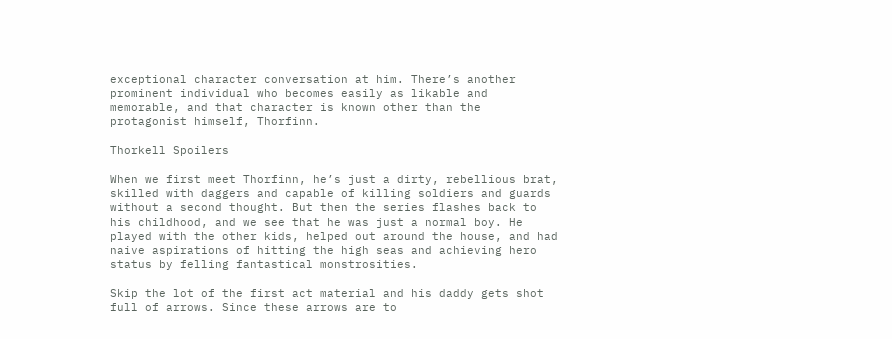exceptional character conversation at him. There’s another prominent individual who becomes easily as likable and memorable, and that character is known other than the protagonist himself, Thorfinn.

Thorkell Spoilers

When we first meet Thorfinn, he’s just a dirty, rebellious brat, skilled with daggers and capable of killing soldiers and guards without a second thought. But then the series flashes back to his childhood, and we see that he was just a normal boy. He played with the other kids, helped out around the house, and had naive aspirations of hitting the high seas and achieving hero status by felling fantastical monstrosities.

Skip the lot of the first act material and his daddy gets shot full of arrows. Since these arrows are to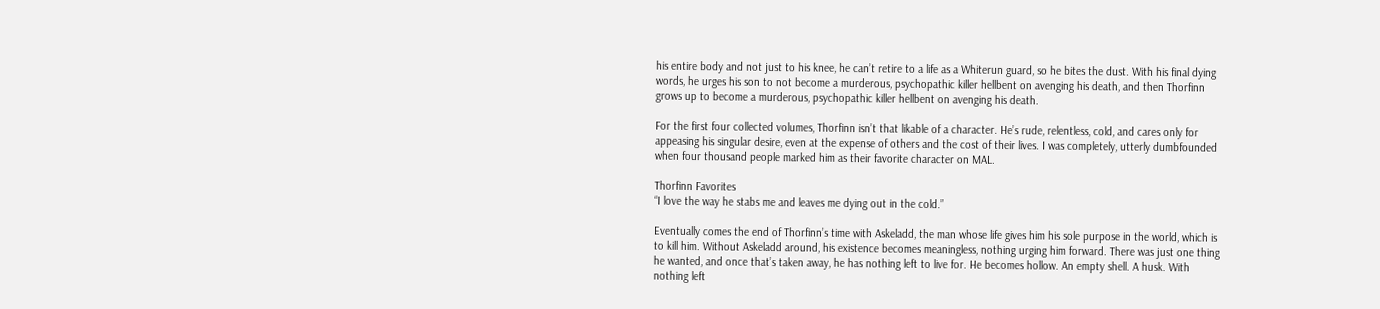his entire body and not just to his knee, he can’t retire to a life as a Whiterun guard, so he bites the dust. With his final dying words, he urges his son to not become a murderous, psychopathic killer hellbent on avenging his death, and then Thorfinn grows up to become a murderous, psychopathic killer hellbent on avenging his death.

For the first four collected volumes, Thorfinn isn’t that likable of a character. He’s rude, relentless, cold, and cares only for appeasing his singular desire, even at the expense of others and the cost of their lives. I was completely, utterly dumbfounded when four thousand people marked him as their favorite character on MAL.

Thorfinn Favorites
“I love the way he stabs me and leaves me dying out in the cold.”

Eventually comes the end of Thorfinn’s time with Askeladd, the man whose life gives him his sole purpose in the world, which is to kill him. Without Askeladd around, his existence becomes meaningless, nothing urging him forward. There was just one thing he wanted, and once that’s taken away, he has nothing left to live for. He becomes hollow. An empty shell. A husk. With nothing left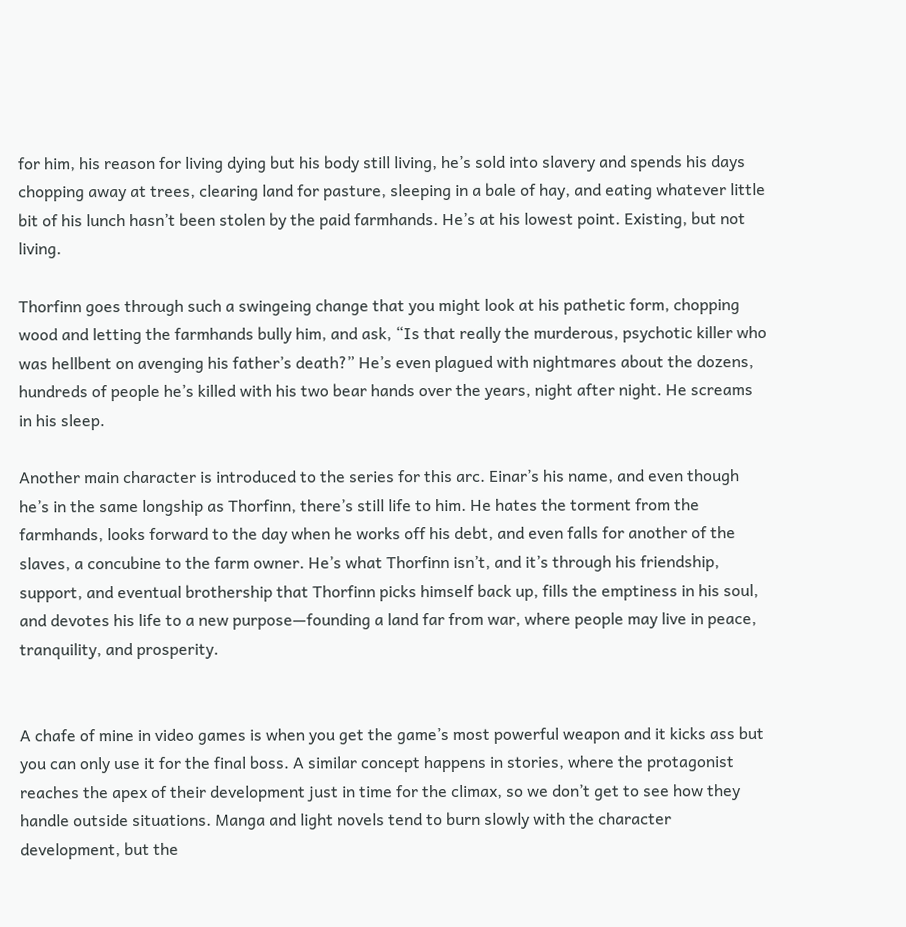for him, his reason for living dying but his body still living, he’s sold into slavery and spends his days chopping away at trees, clearing land for pasture, sleeping in a bale of hay, and eating whatever little bit of his lunch hasn’t been stolen by the paid farmhands. He’s at his lowest point. Existing, but not living.

Thorfinn goes through such a swingeing change that you might look at his pathetic form, chopping wood and letting the farmhands bully him, and ask, “Is that really the murderous, psychotic killer who was hellbent on avenging his father’s death?” He’s even plagued with nightmares about the dozens, hundreds of people he’s killed with his two bear hands over the years, night after night. He screams in his sleep.

Another main character is introduced to the series for this arc. Einar’s his name, and even though he’s in the same longship as Thorfinn, there’s still life to him. He hates the torment from the farmhands, looks forward to the day when he works off his debt, and even falls for another of the slaves, a concubine to the farm owner. He’s what Thorfinn isn’t, and it’s through his friendship, support, and eventual brothership that Thorfinn picks himself back up, fills the emptiness in his soul, and devotes his life to a new purpose—founding a land far from war, where people may live in peace, tranquility, and prosperity.


A chafe of mine in video games is when you get the game’s most powerful weapon and it kicks ass but you can only use it for the final boss. A similar concept happens in stories, where the protagonist reaches the apex of their development just in time for the climax, so we don’t get to see how they handle outside situations. Manga and light novels tend to burn slowly with the character development, but the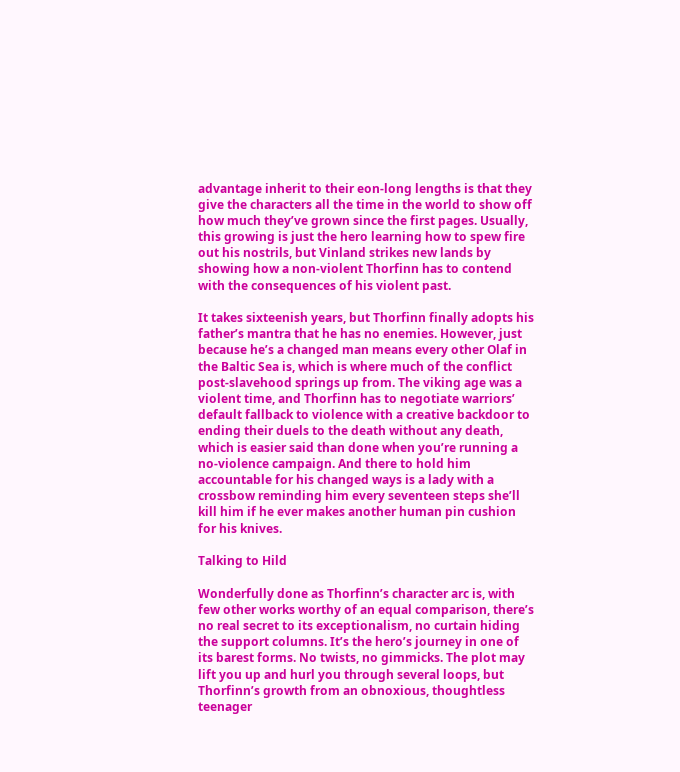advantage inherit to their eon-long lengths is that they give the characters all the time in the world to show off how much they’ve grown since the first pages. Usually, this growing is just the hero learning how to spew fire out his nostrils, but Vinland strikes new lands by showing how a non-violent Thorfinn has to contend with the consequences of his violent past.

It takes sixteenish years, but Thorfinn finally adopts his father’s mantra that he has no enemies. However, just because he’s a changed man means every other Olaf in the Baltic Sea is, which is where much of the conflict post-slavehood springs up from. The viking age was a violent time, and Thorfinn has to negotiate warriors’ default fallback to violence with a creative backdoor to ending their duels to the death without any death, which is easier said than done when you’re running a no-violence campaign. And there to hold him accountable for his changed ways is a lady with a crossbow reminding him every seventeen steps she’ll kill him if he ever makes another human pin cushion for his knives.

Talking to Hild

Wonderfully done as Thorfinn’s character arc is, with few other works worthy of an equal comparison, there’s no real secret to its exceptionalism, no curtain hiding the support columns. It’s the hero’s journey in one of its barest forms. No twists, no gimmicks. The plot may lift you up and hurl you through several loops, but Thorfinn’s growth from an obnoxious, thoughtless teenager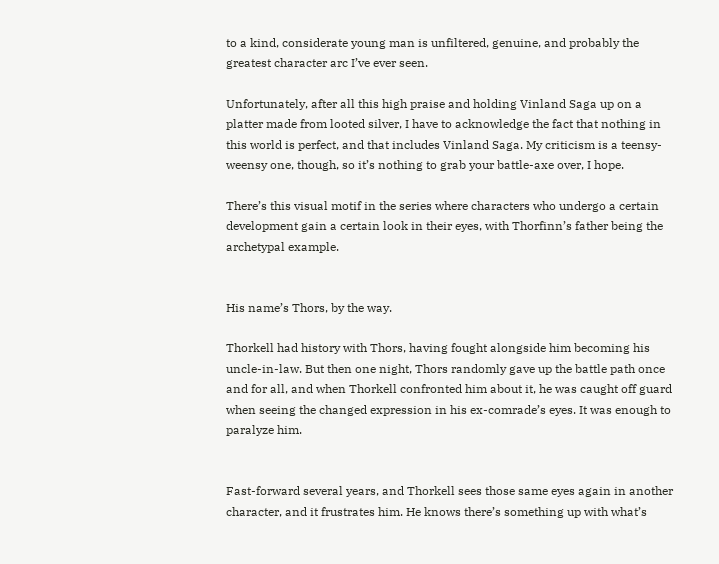to a kind, considerate young man is unfiltered, genuine, and probably the greatest character arc I’ve ever seen.

Unfortunately, after all this high praise and holding Vinland Saga up on a platter made from looted silver, I have to acknowledge the fact that nothing in this world is perfect, and that includes Vinland Saga. My criticism is a teensy-weensy one, though, so it’s nothing to grab your battle-axe over, I hope.

There’s this visual motif in the series where characters who undergo a certain development gain a certain look in their eyes, with Thorfinn’s father being the archetypal example.


His name’s Thors, by the way.

Thorkell had history with Thors, having fought alongside him becoming his uncle-in-law. But then one night, Thors randomly gave up the battle path once and for all, and when Thorkell confronted him about it, he was caught off guard when seeing the changed expression in his ex-comrade’s eyes. It was enough to paralyze him.


Fast-forward several years, and Thorkell sees those same eyes again in another character, and it frustrates him. He knows there’s something up with what’s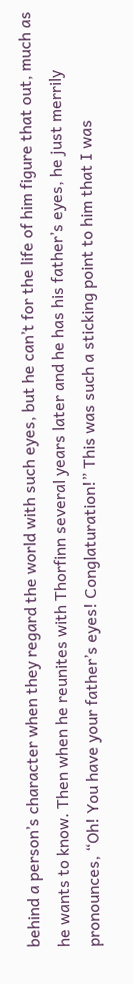behind a person’s character when they regard the world with such eyes, but he can’t for the life of him figure that out, much as he wants to know. Then when he reunites with Thorfinn several years later and he has his father’s eyes, he just merrily pronounces, “Oh! You have your father’s eyes! Conglaturation!” This was such a sticking point to him that I was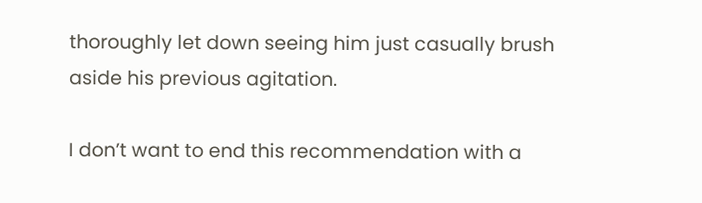thoroughly let down seeing him just casually brush aside his previous agitation.

I don’t want to end this recommendation with a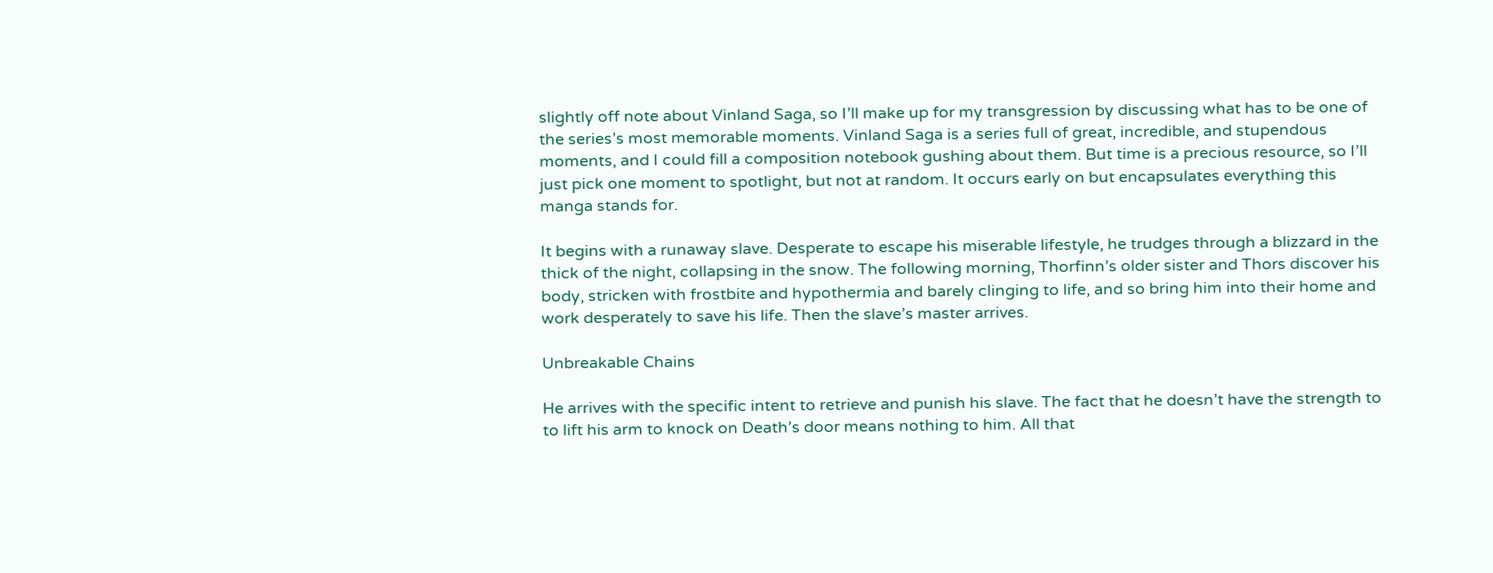slightly off note about Vinland Saga, so I’ll make up for my transgression by discussing what has to be one of the series’s most memorable moments. Vinland Saga is a series full of great, incredible, and stupendous moments, and I could fill a composition notebook gushing about them. But time is a precious resource, so I’ll just pick one moment to spotlight, but not at random. It occurs early on but encapsulates everything this manga stands for.

It begins with a runaway slave. Desperate to escape his miserable lifestyle, he trudges through a blizzard in the thick of the night, collapsing in the snow. The following morning, Thorfinn’s older sister and Thors discover his body, stricken with frostbite and hypothermia and barely clinging to life, and so bring him into their home and work desperately to save his life. Then the slave’s master arrives.

Unbreakable Chains

He arrives with the specific intent to retrieve and punish his slave. The fact that he doesn’t have the strength to to lift his arm to knock on Death’s door means nothing to him. All that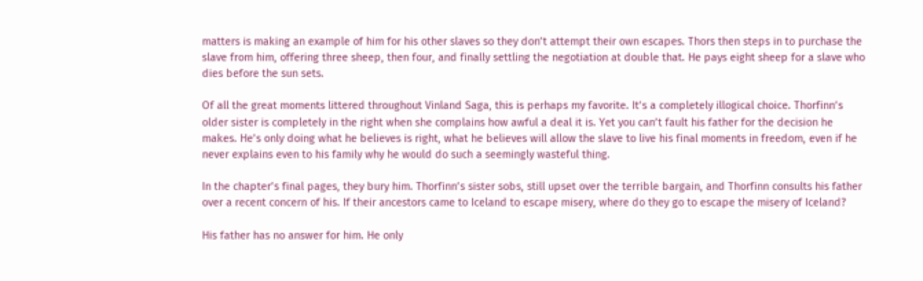matters is making an example of him for his other slaves so they don’t attempt their own escapes. Thors then steps in to purchase the slave from him, offering three sheep, then four, and finally settling the negotiation at double that. He pays eight sheep for a slave who dies before the sun sets.

Of all the great moments littered throughout Vinland Saga, this is perhaps my favorite. It’s a completely illogical choice. Thorfinn’s older sister is completely in the right when she complains how awful a deal it is. Yet you can’t fault his father for the decision he makes. He’s only doing what he believes is right, what he believes will allow the slave to live his final moments in freedom, even if he never explains even to his family why he would do such a seemingly wasteful thing.

In the chapter’s final pages, they bury him. Thorfinn’s sister sobs, still upset over the terrible bargain, and Thorfinn consults his father over a recent concern of his. If their ancestors came to Iceland to escape misery, where do they go to escape the misery of Iceland?

His father has no answer for him. He only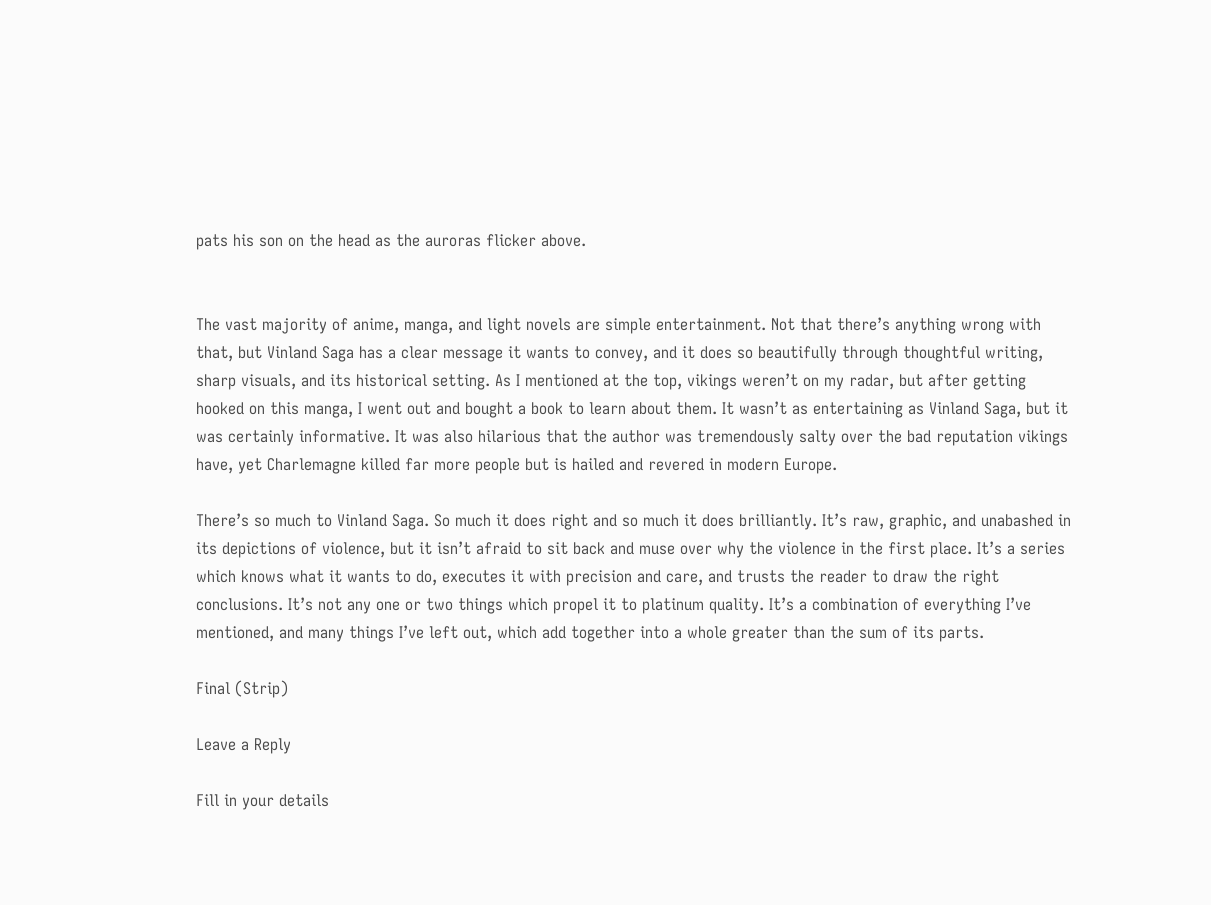pats his son on the head as the auroras flicker above.


The vast majority of anime, manga, and light novels are simple entertainment. Not that there’s anything wrong with that, but Vinland Saga has a clear message it wants to convey, and it does so beautifully through thoughtful writing, sharp visuals, and its historical setting. As I mentioned at the top, vikings weren’t on my radar, but after getting hooked on this manga, I went out and bought a book to learn about them. It wasn’t as entertaining as Vinland Saga, but it was certainly informative. It was also hilarious that the author was tremendously salty over the bad reputation vikings have, yet Charlemagne killed far more people but is hailed and revered in modern Europe.

There’s so much to Vinland Saga. So much it does right and so much it does brilliantly. It’s raw, graphic, and unabashed in its depictions of violence, but it isn’t afraid to sit back and muse over why the violence in the first place. It’s a series which knows what it wants to do, executes it with precision and care, and trusts the reader to draw the right conclusions. It’s not any one or two things which propel it to platinum quality. It’s a combination of everything I’ve mentioned, and many things I’ve left out, which add together into a whole greater than the sum of its parts.

Final (Strip)

Leave a Reply

Fill in your details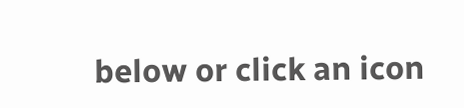below or click an icon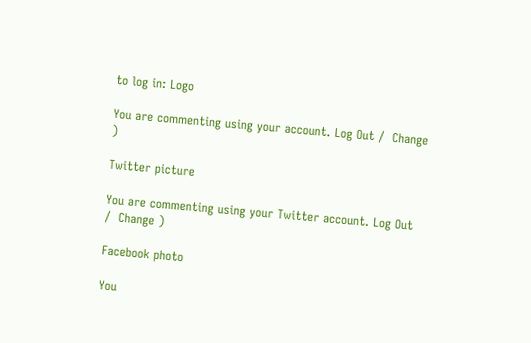to log in: Logo

You are commenting using your account. Log Out /  Change )

Twitter picture

You are commenting using your Twitter account. Log Out /  Change )

Facebook photo

You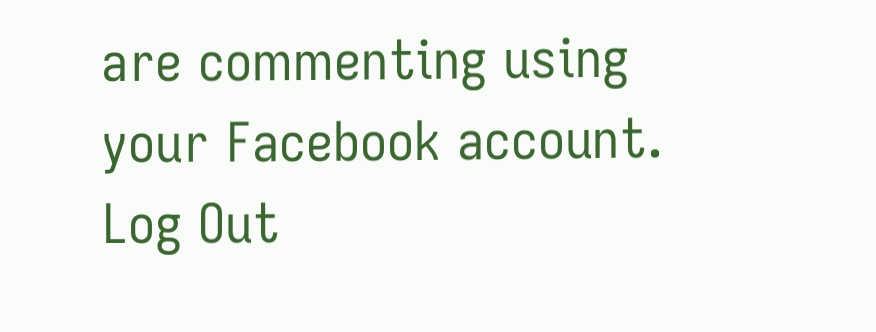are commenting using your Facebook account. Log Out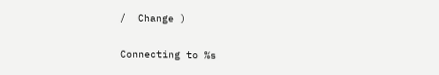/  Change )

Connecting to %s